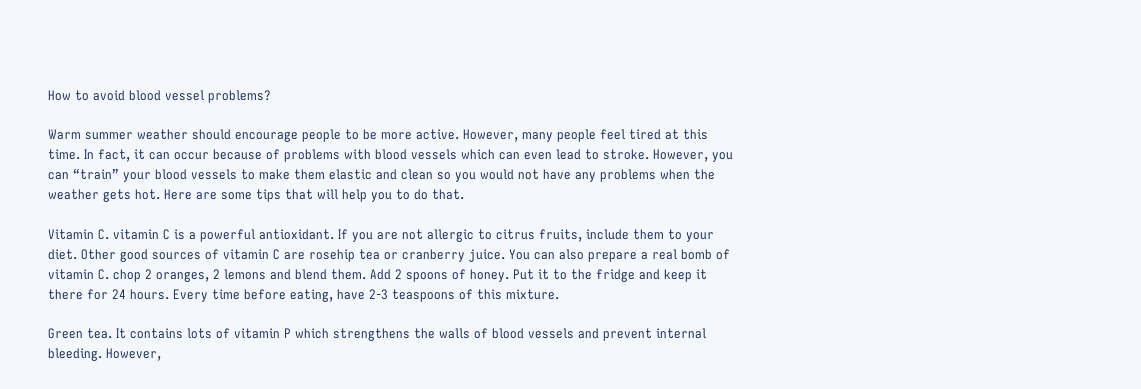How to avoid blood vessel problems?

Warm summer weather should encourage people to be more active. However, many people feel tired at this time. In fact, it can occur because of problems with blood vessels which can even lead to stroke. However, you can “train” your blood vessels to make them elastic and clean so you would not have any problems when the weather gets hot. Here are some tips that will help you to do that.

Vitamin C. vitamin C is a powerful antioxidant. If you are not allergic to citrus fruits, include them to your diet. Other good sources of vitamin C are rosehip tea or cranberry juice. You can also prepare a real bomb of vitamin C. chop 2 oranges, 2 lemons and blend them. Add 2 spoons of honey. Put it to the fridge and keep it there for 24 hours. Every time before eating, have 2-3 teaspoons of this mixture.

Green tea. It contains lots of vitamin P which strengthens the walls of blood vessels and prevent internal bleeding. However,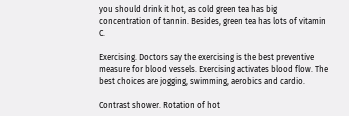you should drink it hot, as cold green tea has big concentration of tannin. Besides, green tea has lots of vitamin C.

Exercising. Doctors say the exercising is the best preventive measure for blood vessels. Exercising activates blood flow. The best choices are jogging, swimming, aerobics and cardio.

Contrast shower. Rotation of hot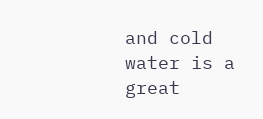and cold water is a great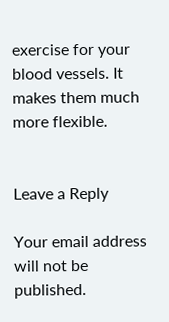exercise for your blood vessels. It makes them much more flexible.


Leave a Reply

Your email address will not be published.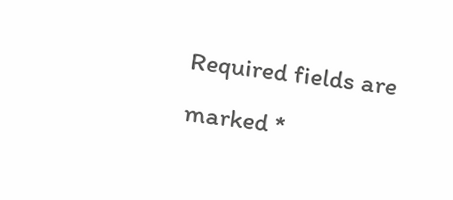Required fields are marked *